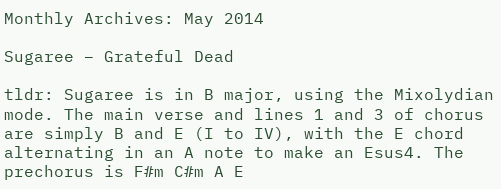Monthly Archives: May 2014

Sugaree – Grateful Dead

tldr: Sugaree is in B major, using the Mixolydian mode. The main verse and lines 1 and 3 of chorus are simply B and E (I to IV), with the E chord alternating in an A note to make an Esus4. The prechorus is F#m C#m A E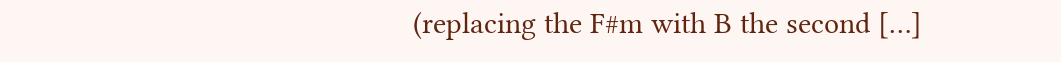(replacing the F#m with B the second […]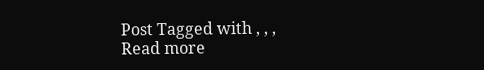Post Tagged with , , ,
Read more